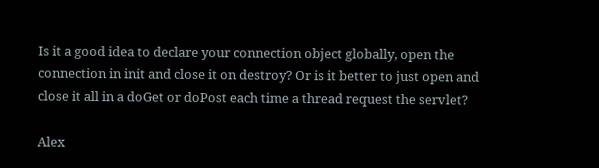Is it a good idea to declare your connection object globally, open the connection in init and close it on destroy? Or is it better to just open and close it all in a doGet or doPost each time a thread request the servlet?

Alex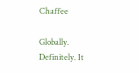Chaffee

Globally. Definitely. It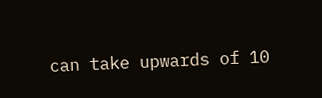can take upwards of 10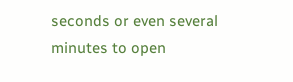seconds or even several minutes to open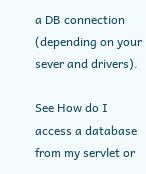a DB connection (depending on your sever and drivers).

See How do I access a database from my servlet or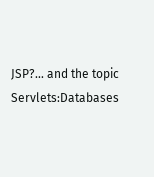JSP?... and the topic Servlets:Databases